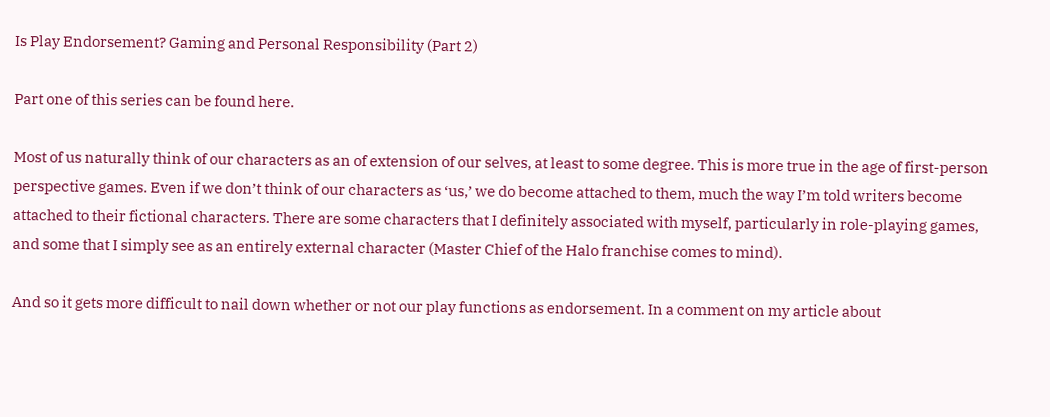Is Play Endorsement? Gaming and Personal Responsibility (Part 2)

Part one of this series can be found here.

Most of us naturally think of our characters as an of extension of our selves, at least to some degree. This is more true in the age of first-person perspective games. Even if we don’t think of our characters as ‘us,’ we do become attached to them, much the way I’m told writers become attached to their fictional characters. There are some characters that I definitely associated with myself, particularly in role-playing games, and some that I simply see as an entirely external character (Master Chief of the Halo franchise comes to mind).

And so it gets more difficult to nail down whether or not our play functions as endorsement. In a comment on my article about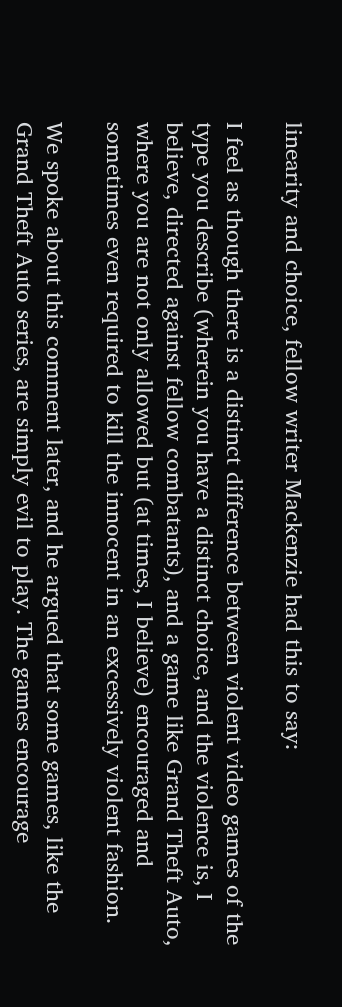linearity and choice, fellow writer Mackenzie had this to say:

I feel as though there is a distinct difference between violent video games of the type you describe (wherein you have a distinct choice, and the violence is, I believe, directed against fellow combatants), and a game like Grand Theft Auto, where you are not only allowed but (at times, I believe) encouraged and sometimes even required to kill the innocent in an excessively violent fashion.

We spoke about this comment later, and he argued that some games, like the Grand Theft Auto series, are simply evil to play. The games encourage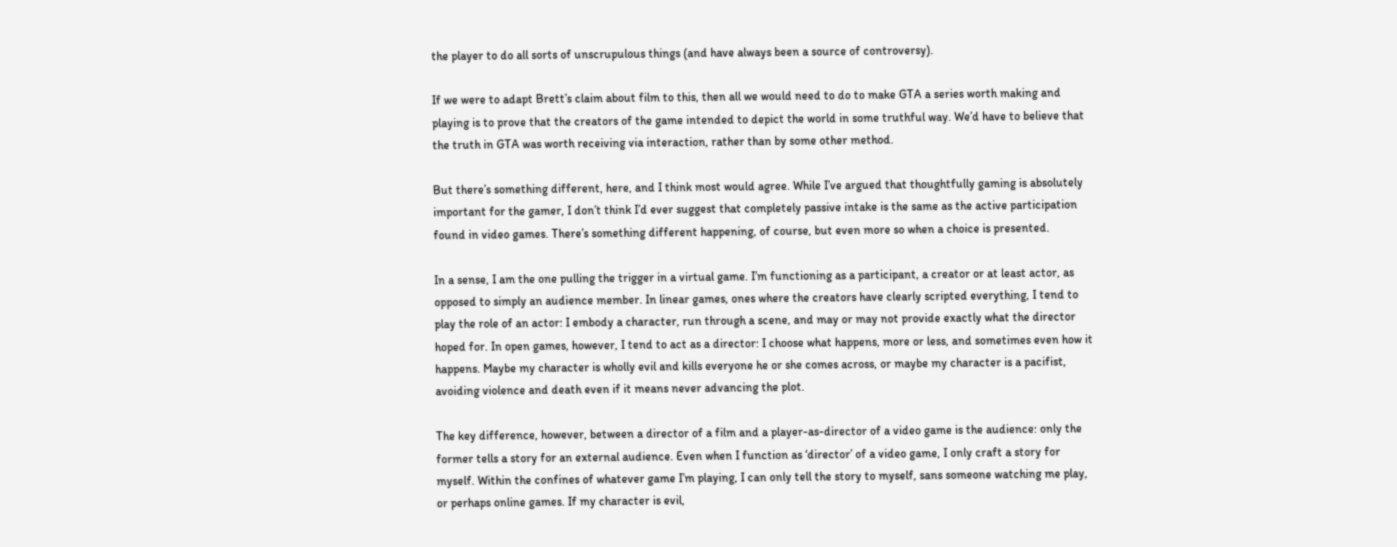the player to do all sorts of unscrupulous things (and have always been a source of controversy).

If we were to adapt Brett’s claim about film to this, then all we would need to do to make GTA a series worth making and playing is to prove that the creators of the game intended to depict the world in some truthful way. We’d have to believe that the truth in GTA was worth receiving via interaction, rather than by some other method.

But there’s something different, here, and I think most would agree. While I’ve argued that thoughtfully gaming is absolutely important for the gamer, I don’t think I’d ever suggest that completely passive intake is the same as the active participation found in video games. There’s something different happening, of course, but even more so when a choice is presented.

In a sense, I am the one pulling the trigger in a virtual game. I’m functioning as a participant, a creator or at least actor, as opposed to simply an audience member. In linear games, ones where the creators have clearly scripted everything, I tend to play the role of an actor: I embody a character, run through a scene, and may or may not provide exactly what the director hoped for. In open games, however, I tend to act as a director: I choose what happens, more or less, and sometimes even how it happens. Maybe my character is wholly evil and kills everyone he or she comes across, or maybe my character is a pacifist, avoiding violence and death even if it means never advancing the plot.

The key difference, however, between a director of a film and a player-as-director of a video game is the audience: only the former tells a story for an external audience. Even when I function as ‘director’ of a video game, I only craft a story for myself. Within the confines of whatever game I’m playing, I can only tell the story to myself, sans someone watching me play, or perhaps online games. If my character is evil,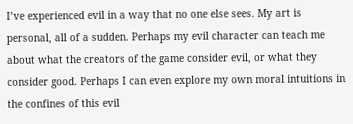I’ve experienced evil in a way that no one else sees. My art is personal, all of a sudden. Perhaps my evil character can teach me about what the creators of the game consider evil, or what they consider good. Perhaps I can even explore my own moral intuitions in the confines of this evil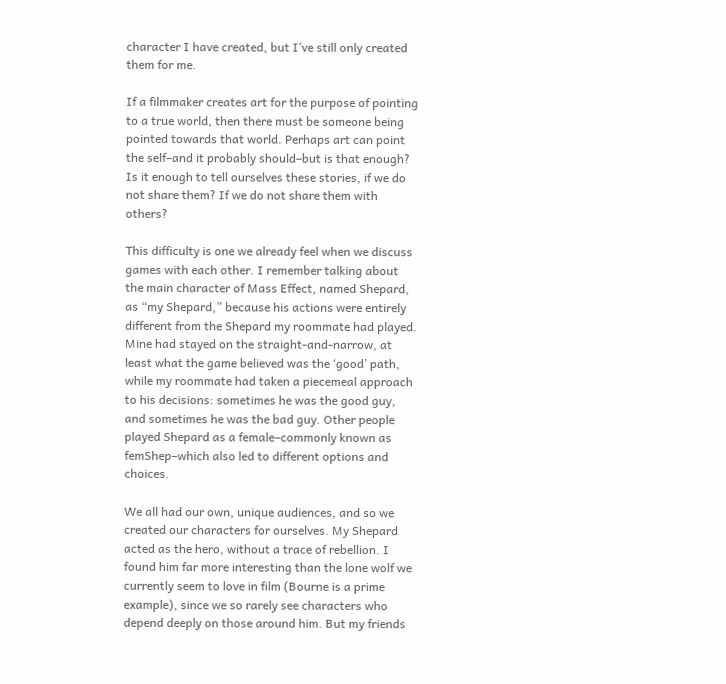character I have created, but I’ve still only created them for me.

If a filmmaker creates art for the purpose of pointing to a true world, then there must be someone being pointed towards that world. Perhaps art can point the self–and it probably should–but is that enough? Is it enough to tell ourselves these stories, if we do not share them? If we do not share them with others?

This difficulty is one we already feel when we discuss games with each other. I remember talking about the main character of Mass Effect, named Shepard, as “my Shepard,” because his actions were entirely different from the Shepard my roommate had played. Mine had stayed on the straight-and-narrow, at least what the game believed was the ‘good’ path, while my roommate had taken a piecemeal approach to his decisions: sometimes he was the good guy, and sometimes he was the bad guy. Other people played Shepard as a female–commonly known as femShep–which also led to different options and choices.

We all had our own, unique audiences, and so we created our characters for ourselves. My Shepard acted as the hero, without a trace of rebellion. I found him far more interesting than the lone wolf we currently seem to love in film (Bourne is a prime example), since we so rarely see characters who depend deeply on those around him. But my friends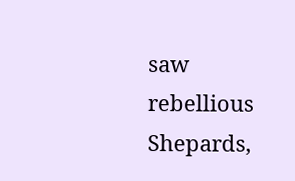saw rebellious Shepards,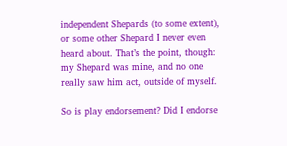independent Shepards (to some extent), or some other Shepard I never even heard about. That’s the point, though: my Shepard was mine, and no one really saw him act, outside of myself.

So is play endorsement? Did I endorse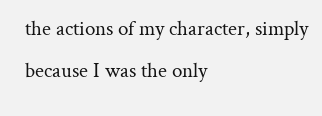the actions of my character, simply because I was the only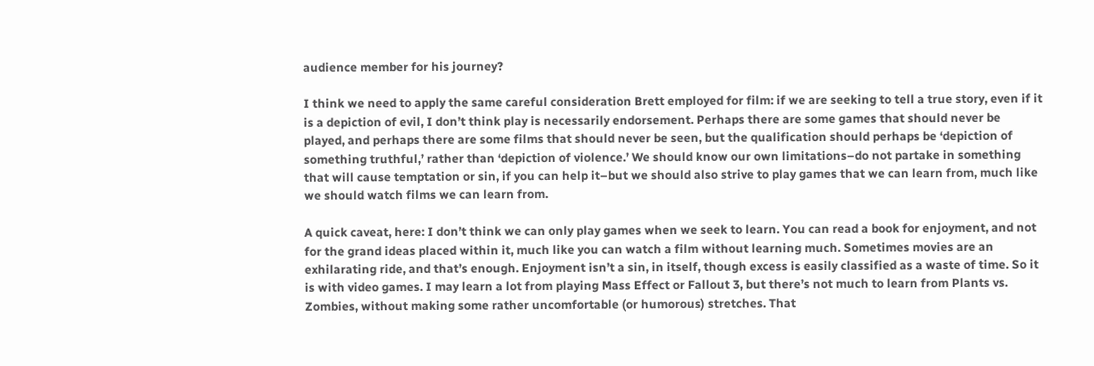audience member for his journey?

I think we need to apply the same careful consideration Brett employed for film: if we are seeking to tell a true story, even if it is a depiction of evil, I don’t think play is necessarily endorsement. Perhaps there are some games that should never be played, and perhaps there are some films that should never be seen, but the qualification should perhaps be ‘depiction of something truthful,’ rather than ‘depiction of violence.’ We should know our own limitations–do not partake in something that will cause temptation or sin, if you can help it–but we should also strive to play games that we can learn from, much like we should watch films we can learn from.

A quick caveat, here: I don’t think we can only play games when we seek to learn. You can read a book for enjoyment, and not for the grand ideas placed within it, much like you can watch a film without learning much. Sometimes movies are an exhilarating ride, and that’s enough. Enjoyment isn’t a sin, in itself, though excess is easily classified as a waste of time. So it is with video games. I may learn a lot from playing Mass Effect or Fallout 3, but there’s not much to learn from Plants vs. Zombies, without making some rather uncomfortable (or humorous) stretches. That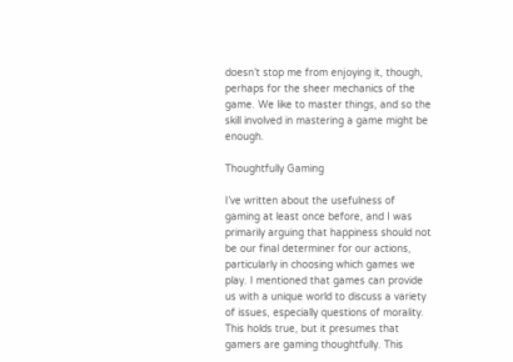doesn’t stop me from enjoying it, though, perhaps for the sheer mechanics of the game. We like to master things, and so the skill involved in mastering a game might be enough.

Thoughtfully Gaming

I’ve written about the usefulness of gaming at least once before, and I was primarily arguing that happiness should not be our final determiner for our actions, particularly in choosing which games we play. I mentioned that games can provide us with a unique world to discuss a variety of issues, especially questions of morality. This holds true, but it presumes that gamers are gaming thoughtfully. This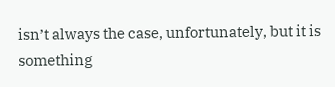isn’t always the case, unfortunately, but it is something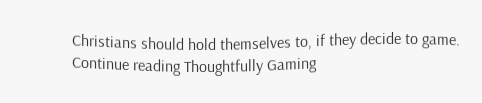Christians should hold themselves to, if they decide to game. Continue reading Thoughtfully Gaming